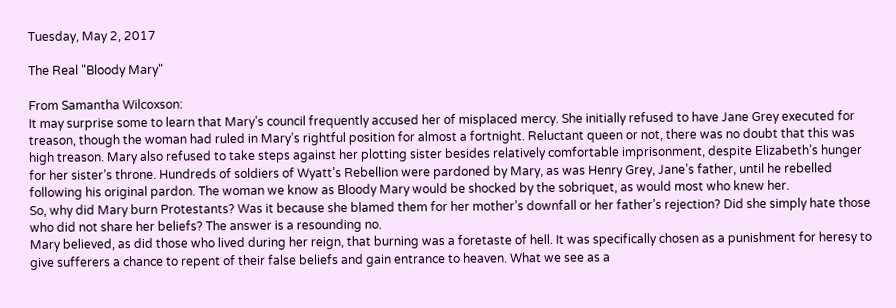Tuesday, May 2, 2017

The Real "Bloody Mary"

From Samantha Wilcoxson:
It may surprise some to learn that Mary’s council frequently accused her of misplaced mercy. She initially refused to have Jane Grey executed for treason, though the woman had ruled in Mary’s rightful position for almost a fortnight. Reluctant queen or not, there was no doubt that this was high treason. Mary also refused to take steps against her plotting sister besides relatively comfortable imprisonment, despite Elizabeth’s hunger for her sister’s throne. Hundreds of soldiers of Wyatt’s Rebellion were pardoned by Mary, as was Henry Grey, Jane’s father, until he rebelled following his original pardon. The woman we know as Bloody Mary would be shocked by the sobriquet, as would most who knew her.
So, why did Mary burn Protestants? Was it because she blamed them for her mother’s downfall or her father’s rejection? Did she simply hate those who did not share her beliefs? The answer is a resounding no.
Mary believed, as did those who lived during her reign, that burning was a foretaste of hell. It was specifically chosen as a punishment for heresy to give sufferers a chance to repent of their false beliefs and gain entrance to heaven. What we see as a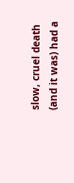slow, cruel death (and it was) had a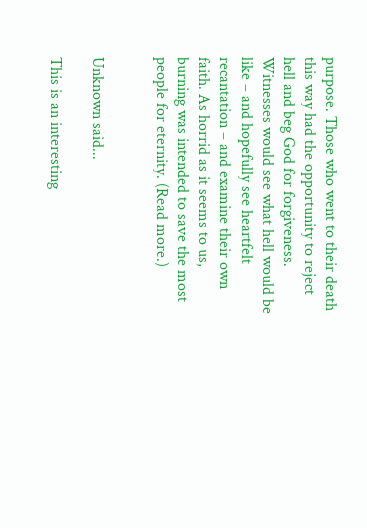purpose. Those who went to their death this way had the opportunity to reject hell and beg God for forgiveness. Witnesses would see what hell would be like – and hopefully see heartfelt recantation – and examine their own faith. As horrid as it seems to us, burning was intended to save the most people for eternity. (Read more.)


Unknown said...

This is an interesting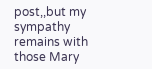post,,but my sympathy remains with those Mary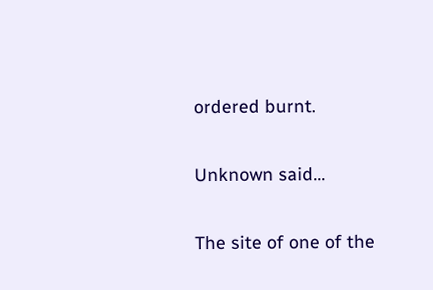ordered burnt.

Unknown said...

The site of one of the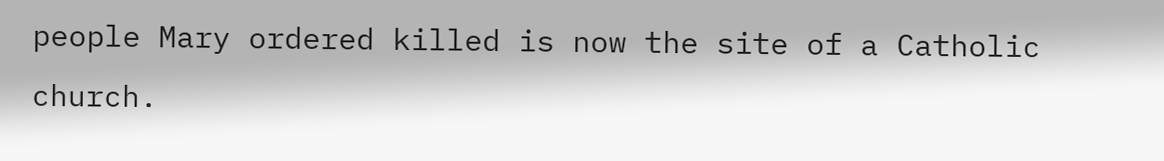people Mary ordered killed is now the site of a Catholic church.